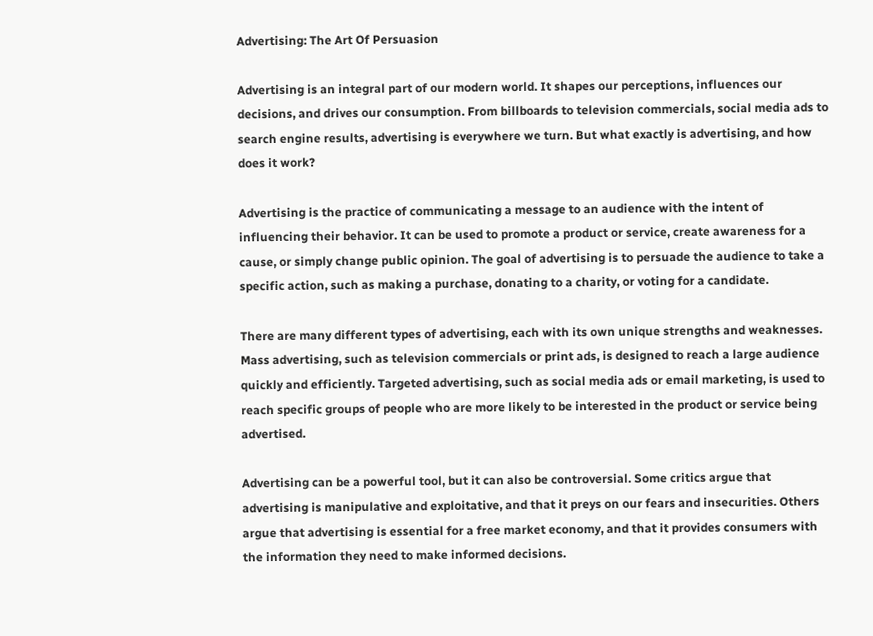Advertising: The Art Of Persuasion

Advertising is an integral part of our modern world. It shapes our perceptions, influences our decisions, and drives our consumption. From billboards to television commercials, social media ads to search engine results, advertising is everywhere we turn. But what exactly is advertising, and how does it work?

Advertising is the practice of communicating a message to an audience with the intent of influencing their behavior. It can be used to promote a product or service, create awareness for a cause, or simply change public opinion. The goal of advertising is to persuade the audience to take a specific action, such as making a purchase, donating to a charity, or voting for a candidate.

There are many different types of advertising, each with its own unique strengths and weaknesses. Mass advertising, such as television commercials or print ads, is designed to reach a large audience quickly and efficiently. Targeted advertising, such as social media ads or email marketing, is used to reach specific groups of people who are more likely to be interested in the product or service being advertised.

Advertising can be a powerful tool, but it can also be controversial. Some critics argue that advertising is manipulative and exploitative, and that it preys on our fears and insecurities. Others argue that advertising is essential for a free market economy, and that it provides consumers with the information they need to make informed decisions.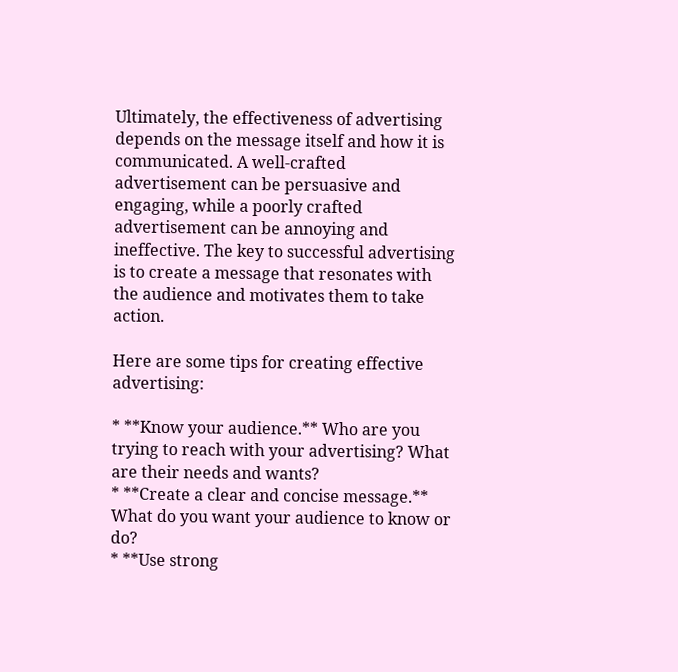Ultimately, the effectiveness of advertising depends on the message itself and how it is communicated. A well-crafted advertisement can be persuasive and engaging, while a poorly crafted advertisement can be annoying and ineffective. The key to successful advertising is to create a message that resonates with the audience and motivates them to take action.

Here are some tips for creating effective advertising:

* **Know your audience.** Who are you trying to reach with your advertising? What are their needs and wants?
* **Create a clear and concise message.** What do you want your audience to know or do?
* **Use strong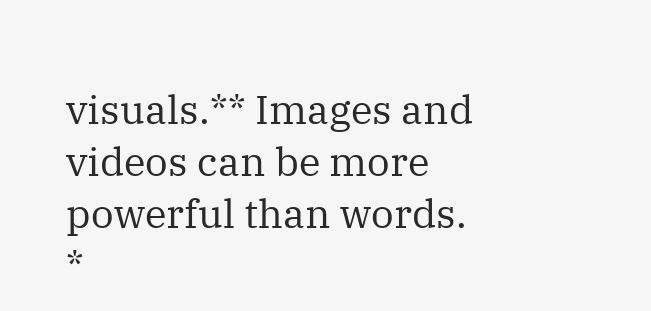visuals.** Images and videos can be more powerful than words.
*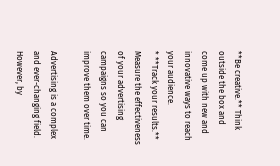**Be creative.** Think outside the box and come up with new and innovative ways to reach your audience.
* **Track your results.** Measure the effectiveness of your advertising campaigns so you can improve them over time.

Advertising is a complex and ever-changing field. However, by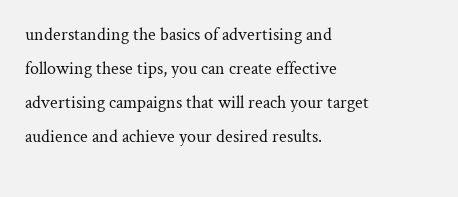understanding the basics of advertising and following these tips, you can create effective advertising campaigns that will reach your target audience and achieve your desired results.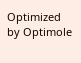Optimized by Optimole